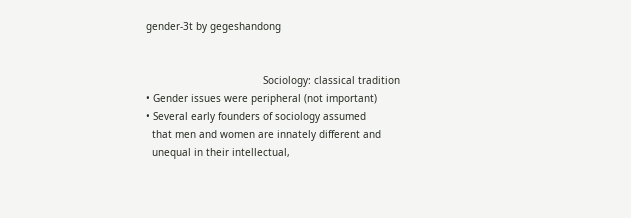gender-3t by gegeshandong


                                       Sociology: classical tradition
• Gender issues were peripheral (not important)
• Several early founders of sociology assumed
  that men and women are innately different and
  unequal in their intellectual,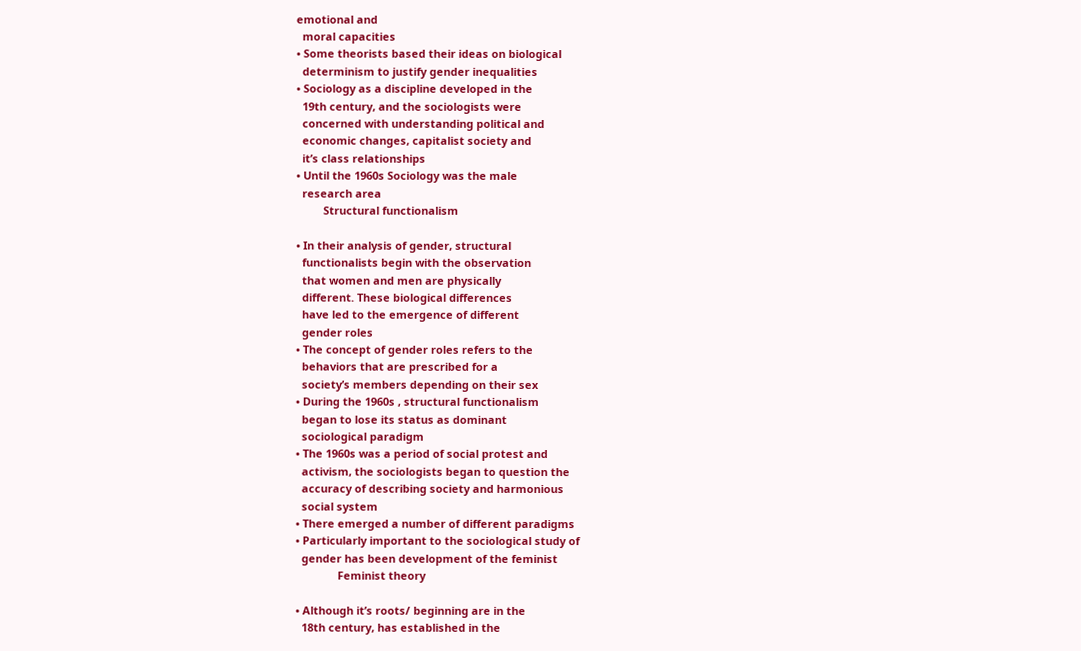emotional and
  moral capacities
• Some theorists based their ideas on biological
  determinism to justify gender inequalities
• Sociology as a discipline developed in the
  19th century, and the sociologists were
  concerned with understanding political and
  economic changes, capitalist society and
  it’s class relationships
• Until the 1960s Sociology was the male
  research area
         Structural functionalism

• In their analysis of gender, structural
  functionalists begin with the observation
  that women and men are physically
  different. These biological differences
  have led to the emergence of different
  gender roles
• The concept of gender roles refers to the
  behaviors that are prescribed for a
  society’s members depending on their sex
• During the 1960s , structural functionalism
  began to lose its status as dominant
  sociological paradigm
• The 1960s was a period of social protest and
  activism, the sociologists began to question the
  accuracy of describing society and harmonious
  social system
• There emerged a number of different paradigms
• Particularly important to the sociological study of
  gender has been development of the feminist
              Feminist theory

• Although it’s roots/ beginning are in the
  18th century, has established in the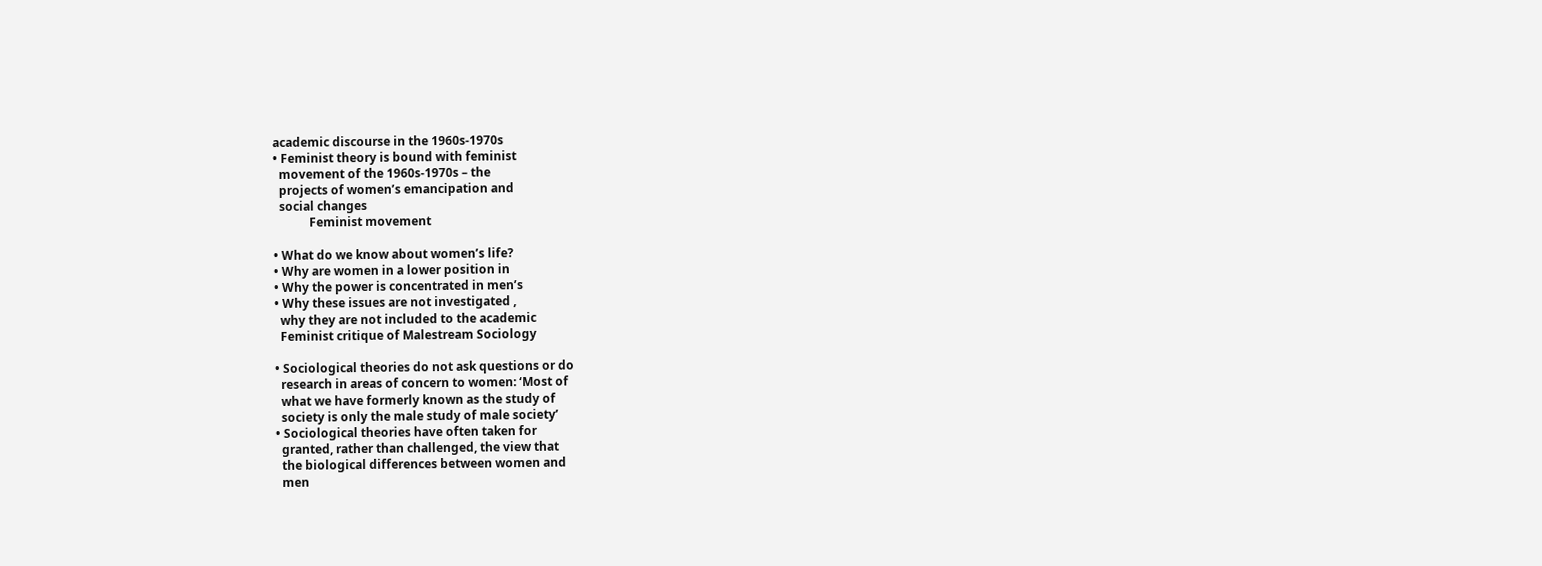academic discourse in the 1960s-1970s
• Feminist theory is bound with feminist
  movement of the 1960s-1970s – the
  projects of women’s emancipation and
  social changes
            Feminist movement

• What do we know about women’s life?
• Why are women in a lower position in
• Why the power is concentrated in men’s
• Why these issues are not investigated ,
  why they are not included to the academic
  Feminist critique of Malestream Sociology

• Sociological theories do not ask questions or do
  research in areas of concern to women: ‘Most of
  what we have formerly known as the study of
  society is only the male study of male society’
• Sociological theories have often taken for
  granted, rather than challenged, the view that
  the biological differences between women and
  men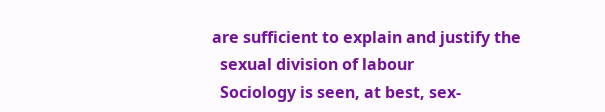are sufficient to explain and justify the
  sexual division of labour
  Sociology is seen, at best, sex-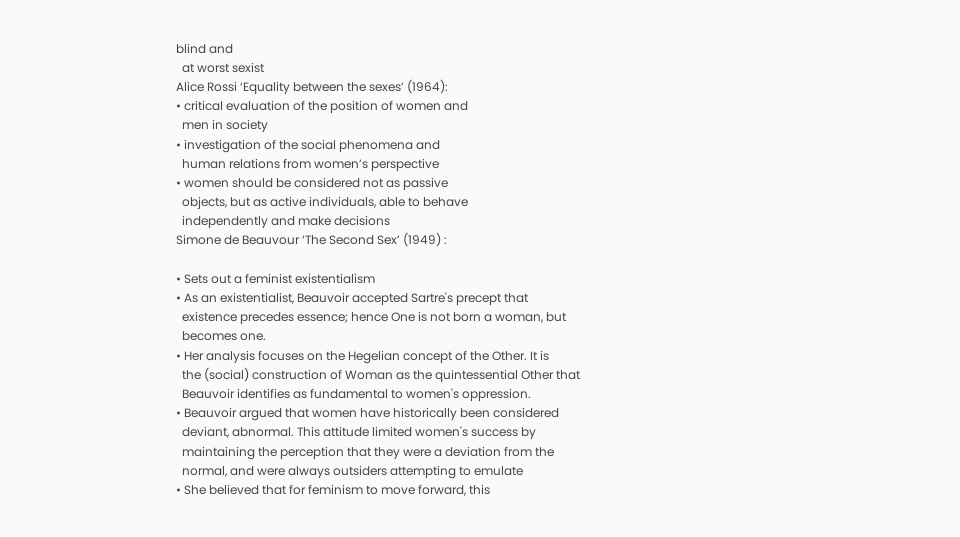blind and
  at worst sexist
Alice Rossi ‘Equality between the sexes’ (1964):
• critical evaluation of the position of women and
  men in society
• investigation of the social phenomena and
  human relations from women’s perspective
• women should be considered not as passive
  objects, but as active individuals, able to behave
  independently and make decisions
Simone de Beauvour ‘The Second Sex’ (1949) :

• Sets out a feminist existentialism
• As an existentialist, Beauvoir accepted Sartre's precept that
  existence precedes essence; hence One is not born a woman, but
  becomes one.
• Her analysis focuses on the Hegelian concept of the Other. It is
  the (social) construction of Woman as the quintessential Other that
  Beauvoir identifies as fundamental to women's oppression.
• Beauvoir argued that women have historically been considered
  deviant, abnormal. This attitude limited women's success by
  maintaining the perception that they were a deviation from the
  normal, and were always outsiders attempting to emulate
• She believed that for feminism to move forward, this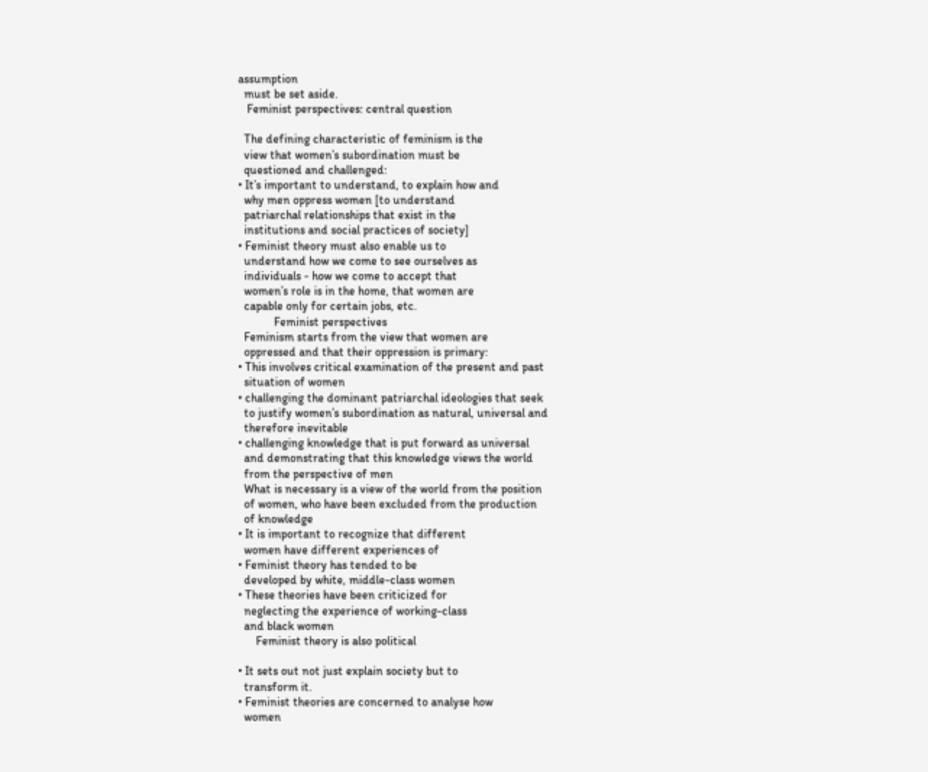assumption
  must be set aside.
   Feminist perspectives: central question

  The defining characteristic of feminism is the
  view that women’s subordination must be
  questioned and challenged:
• It’s important to understand, to explain how and
  why men oppress women [to understand
  patriarchal relationships that exist in the
  institutions and social practices of society]
• Feminist theory must also enable us to
  understand how we come to see ourselves as
  individuals - how we come to accept that
  women’s role is in the home, that women are
  capable only for certain jobs, etc.
            Feminist perspectives
  Feminism starts from the view that women are
  oppressed and that their oppression is primary:
• This involves critical examination of the present and past
  situation of women
• challenging the dominant patriarchal ideologies that seek
  to justify women’s subordination as natural, universal and
  therefore inevitable
• challenging knowledge that is put forward as universal
  and demonstrating that this knowledge views the world
  from the perspective of men
  What is necessary is a view of the world from the position
  of women, who have been excluded from the production
  of knowledge
• It is important to recognize that different
  women have different experiences of
• Feminist theory has tended to be
  developed by white, middle-class women
• These theories have been criticized for
  neglecting the experience of working-class
  and black women
      Feminist theory is also political

• It sets out not just explain society but to
  transform it.
• Feminist theories are concerned to analyse how
  women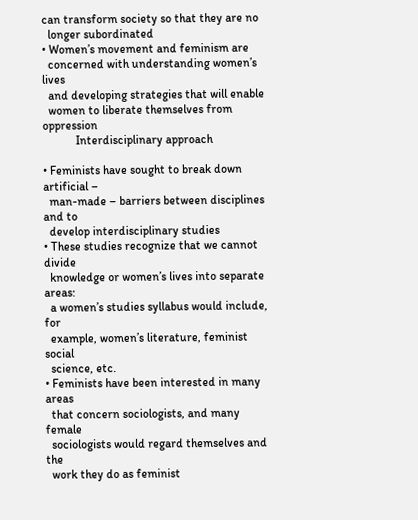can transform society so that they are no
  longer subordinated
• Women’s movement and feminism are
  concerned with understanding women’s lives
  and developing strategies that will enable
  women to liberate themselves from oppression
           Interdisciplinary approach

• Feminists have sought to break down artificial –
  man-made – barriers between disciplines and to
  develop interdisciplinary studies
• These studies recognize that we cannot divide
  knowledge or women’s lives into separate areas:
  a women’s studies syllabus would include, for
  example, women’s literature, feminist social
  science, etc.
• Feminists have been interested in many areas
  that concern sociologists, and many female
  sociologists would regard themselves and the
  work they do as feminist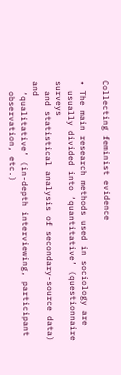Collecting feminist evidence

• The main research methods used in sociology are
  usually divided into ‘quantitative’ (questionnaire surveys
  and statistical analysis of secondary-source data) and
  ‘qualitative’ (in-depth interviewing, participant
  observation, etc.)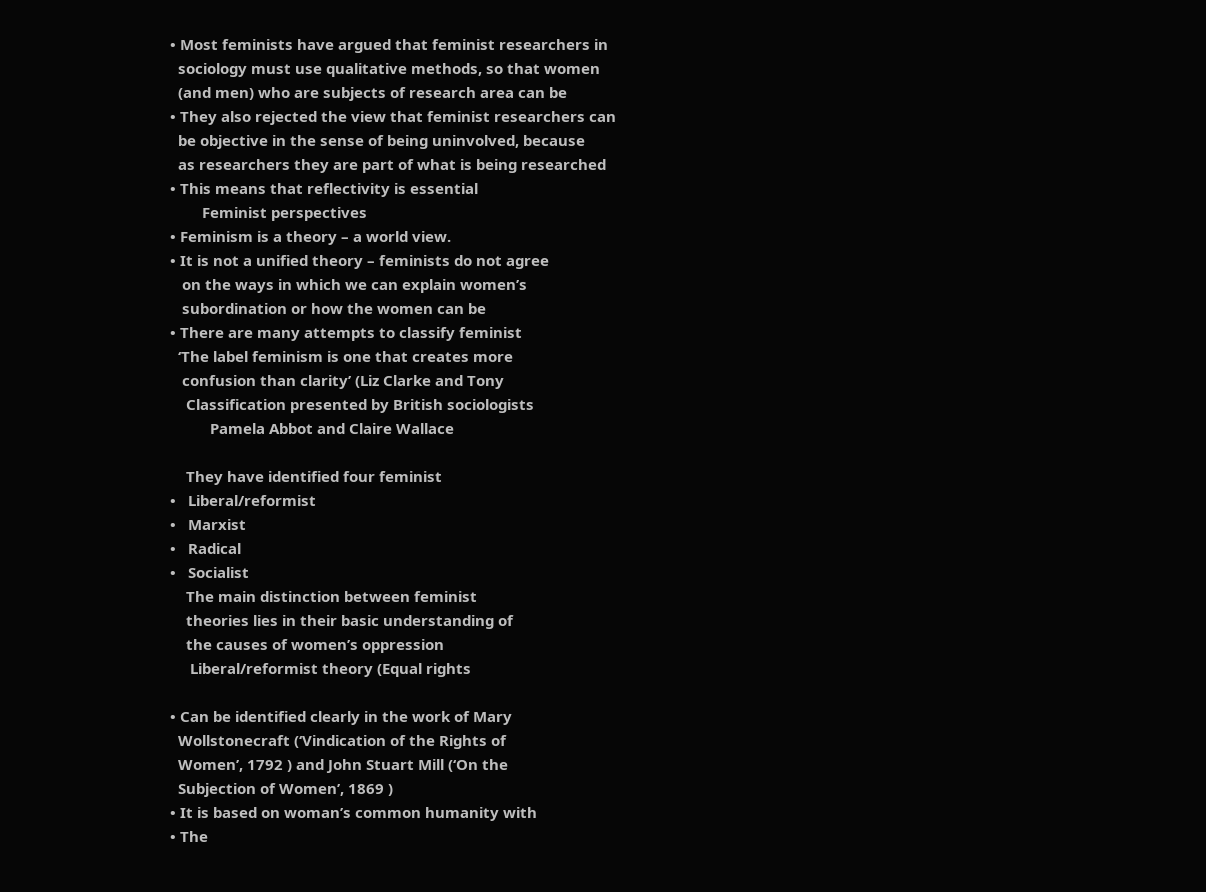• Most feminists have argued that feminist researchers in
  sociology must use qualitative methods, so that women
  (and men) who are subjects of research area can be
• They also rejected the view that feminist researchers can
  be objective in the sense of being uninvolved, because
  as researchers they are part of what is being researched
• This means that reflectivity is essential
        Feminist perspectives
• Feminism is a theory – a world view.
• It is not a unified theory – feminists do not agree
   on the ways in which we can explain women’s
   subordination or how the women can be
• There are many attempts to classify feminist
  ‘The label feminism is one that creates more
   confusion than clarity’ (Liz Clarke and Tony
    Classification presented by British sociologists
          Pamela Abbot and Claire Wallace

    They have identified four feminist
•   Liberal/reformist
•   Marxist
•   Radical
•   Socialist
    The main distinction between feminist
    theories lies in their basic understanding of
    the causes of women’s oppression
     Liberal/reformist theory (Equal rights

• Can be identified clearly in the work of Mary
  Wollstonecraft (‘Vindication of the Rights of
  Women’, 1792 ) and John Stuart Mill (‘On the
  Subjection of Women’, 1869 )
• It is based on woman’s common humanity with
• The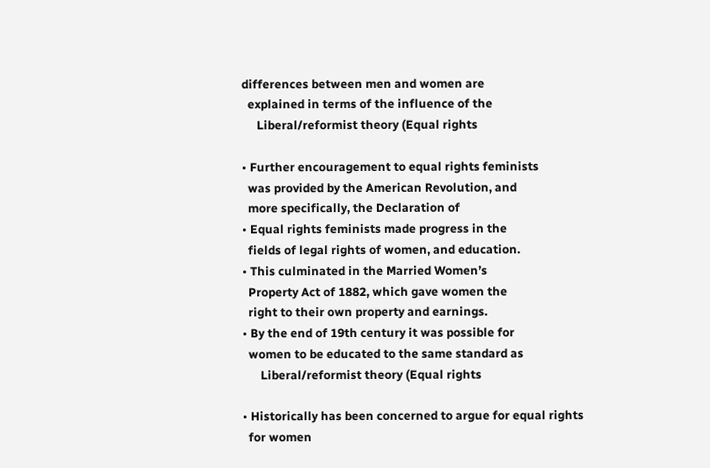differences between men and women are
  explained in terms of the influence of the
     Liberal/reformist theory (Equal rights

• Further encouragement to equal rights feminists
  was provided by the American Revolution, and
  more specifically, the Declaration of
• Equal rights feminists made progress in the
  fields of legal rights of women, and education.
• This culminated in the Married Women’s
  Property Act of 1882, which gave women the
  right to their own property and earnings.
• By the end of 19th century it was possible for
  women to be educated to the same standard as
      Liberal/reformist theory (Equal rights

• Historically has been concerned to argue for equal rights
  for women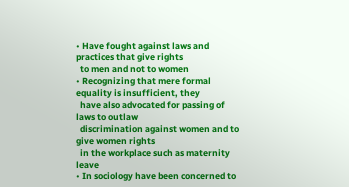• Have fought against laws and practices that give rights
  to men and not to women
• Recognizing that mere formal equality is insufficient, they
  have also advocated for passing of laws to outlaw
  discrimination against women and to give women rights
  in the workplace such as maternity leave
• In sociology have been concerned to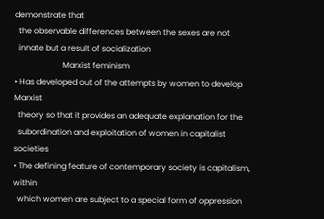demonstrate that
  the observable differences between the sexes are not
  innate but a result of socialization
                        Marxist feminism
• Has developed out of the attempts by women to develop Marxist
  theory so that it provides an adequate explanation for the
  subordination and exploitation of women in capitalist societies
• The defining feature of contemporary society is capitalism, within
  which women are subject to a special form of oppression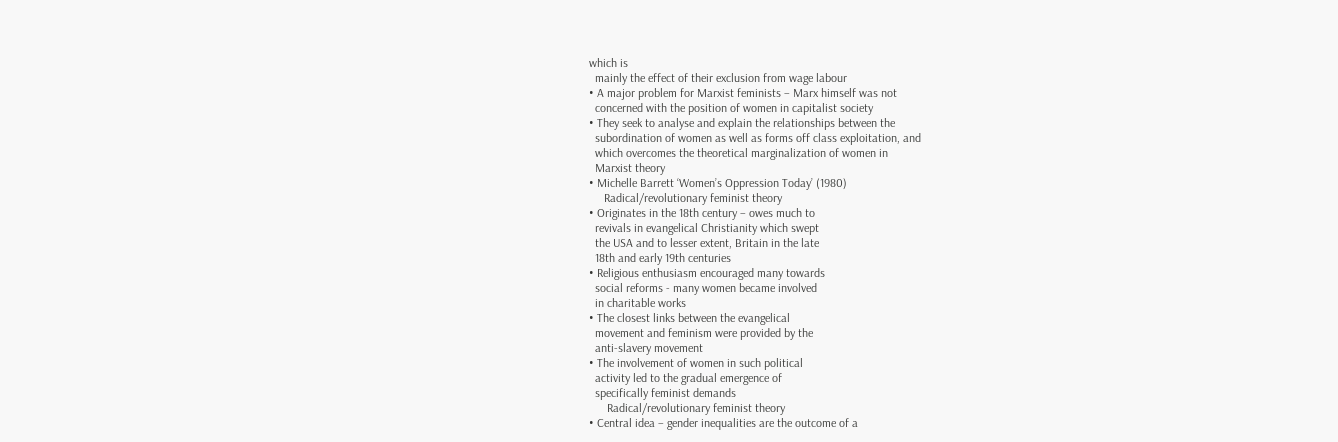which is
  mainly the effect of their exclusion from wage labour
• A major problem for Marxist feminists – Marx himself was not
  concerned with the position of women in capitalist society
• They seek to analyse and explain the relationships between the
  subordination of women as well as forms off class exploitation, and
  which overcomes the theoretical marginalization of women in
  Marxist theory
• Michelle Barrett ‘Women’s Oppression Today’ (1980)
     Radical/revolutionary feminist theory
• Originates in the 18th century – owes much to
  revivals in evangelical Christianity which swept
  the USA and to lesser extent, Britain in the late
  18th and early 19th centuries
• Religious enthusiasm encouraged many towards
  social reforms - many women became involved
  in charitable works
• The closest links between the evangelical
  movement and feminism were provided by the
  anti-slavery movement
• The involvement of women in such political
  activity led to the gradual emergence of
  specifically feminist demands
      Radical/revolutionary feminist theory
• Central idea – gender inequalities are the outcome of a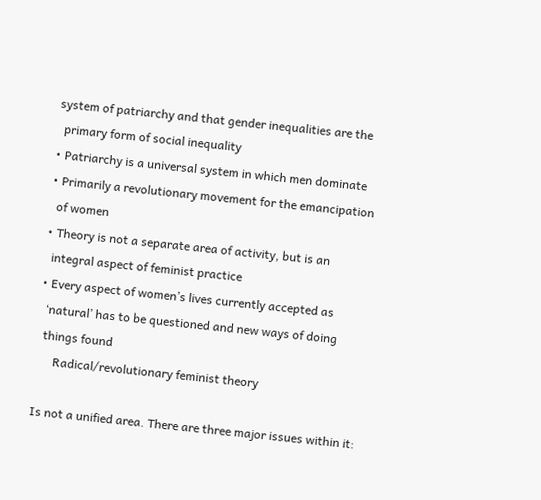system of patriarchy and that gender inequalities are the
  primary form of social inequality
• Patriarchy is a universal system in which men dominate
• Primarily a revolutionary movement for the emancipation
  of women
• Theory is not a separate area of activity, but is an
  integral aspect of feminist practice
• Every aspect of women’s lives currently accepted as
  ‘natural’ has to be questioned and new ways of doing
  things found
      Radical/revolutionary feminist theory

Is not a unified area. There are three major issues within it: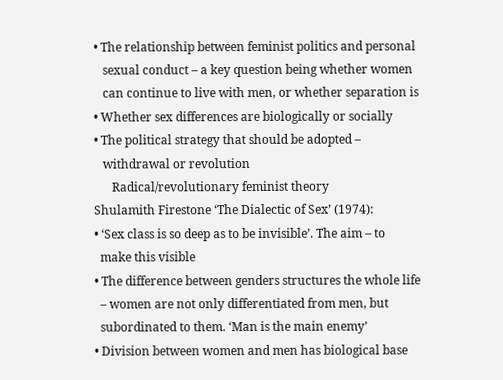• The relationship between feminist politics and personal
   sexual conduct – a key question being whether women
   can continue to live with men, or whether separation is
• Whether sex differences are biologically or socially
• The political strategy that should be adopted –
   withdrawal or revolution
      Radical/revolutionary feminist theory
Shulamith Firestone ‘The Dialectic of Sex’ (1974):
• ‘Sex class is so deep as to be invisible’. The aim – to
  make this visible
• The difference between genders structures the whole life
  – women are not only differentiated from men, but
  subordinated to them. ‘Man is the main enemy’
• Division between women and men has biological base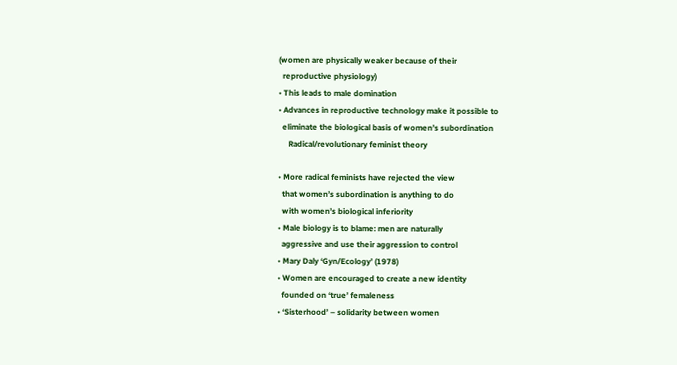(women are physically weaker because of their
  reproductive physiology)
• This leads to male domination
• Advances in reproductive technology make it possible to
  eliminate the biological basis of women’s subordination
     Radical/revolutionary feminist theory

• More radical feminists have rejected the view
  that women’s subordination is anything to do
  with women’s biological inferiority
• Male biology is to blame: men are naturally
  aggressive and use their aggression to control
• Mary Daly ‘Gyn/Ecology’ (1978)
• Women are encouraged to create a new identity
  founded on ‘true’ femaleness
• ‘Sisterhood’ – solidarity between women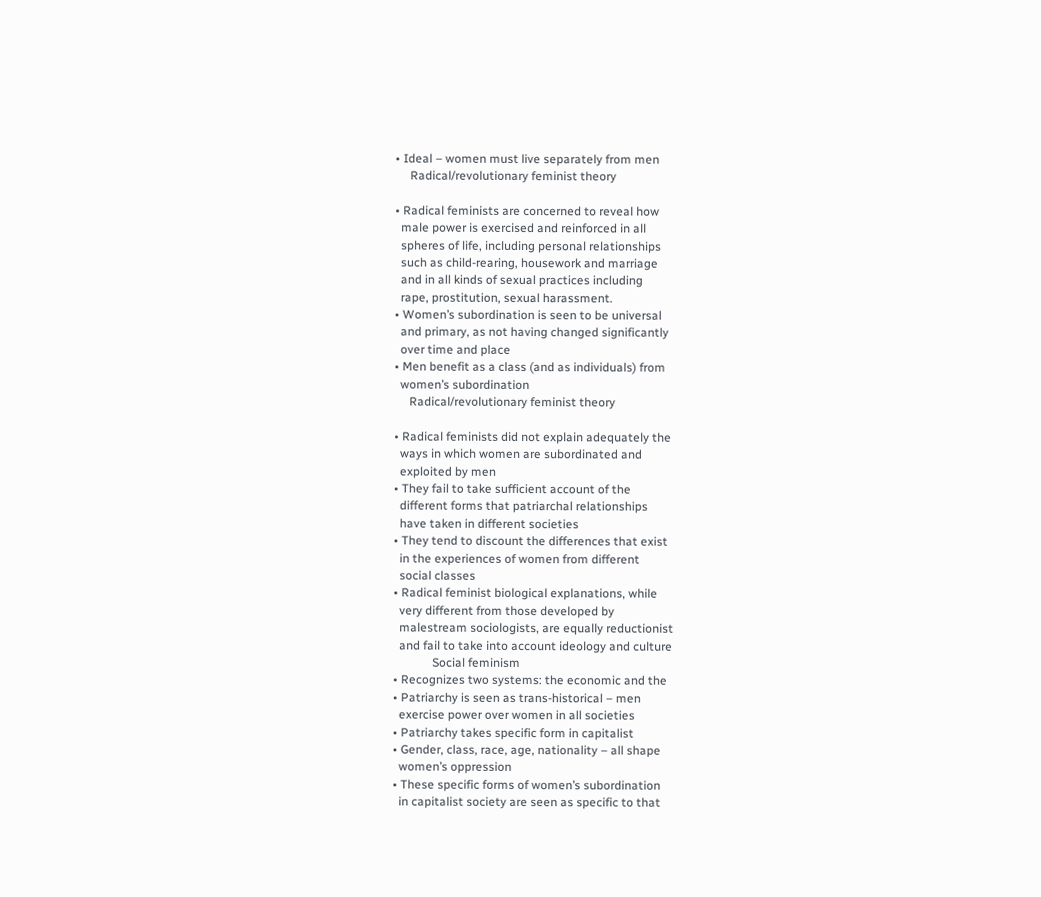• Ideal – women must live separately from men
     Radical/revolutionary feminist theory

• Radical feminists are concerned to reveal how
  male power is exercised and reinforced in all
  spheres of life, including personal relationships
  such as child-rearing, housework and marriage
  and in all kinds of sexual practices including
  rape, prostitution, sexual harassment.
• Women’s subordination is seen to be universal
  and primary, as not having changed significantly
  over time and place
• Men benefit as a class (and as individuals) from
  women’s subordination
     Radical/revolutionary feminist theory

• Radical feminists did not explain adequately the
  ways in which women are subordinated and
  exploited by men
• They fail to take sufficient account of the
  different forms that patriarchal relationships
  have taken in different societies
• They tend to discount the differences that exist
  in the experiences of women from different
  social classes
• Radical feminist biological explanations, while
  very different from those developed by
  malestream sociologists, are equally reductionist
  and fail to take into account ideology and culture
             Social feminism
• Recognizes two systems: the economic and the
• Patriarchy is seen as trans-historical – men
  exercise power over women in all societies
• Patriarchy takes specific form in capitalist
• Gender, class, race, age, nationality – all shape
  women’s oppression
• These specific forms of women’s subordination
  in capitalist society are seen as specific to that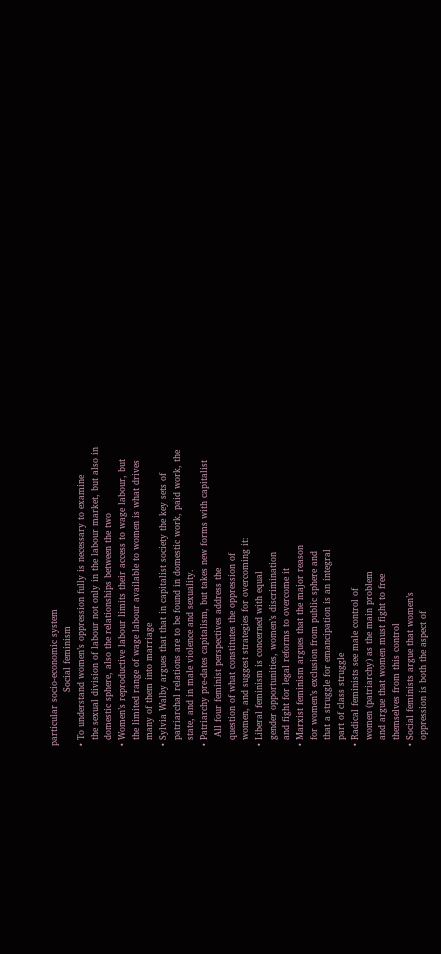particular socio-economic system
                  Social feminism
• To understand women’s oppression fully is necessary to examine
  the sexual division of labour not only in the labour market, but also in
  domestic sphere, also the relationships between the two
• Women’s reproductive labour limits their access to wage labour, but
  the limited range of wage labour available to women is what drives
  many of them into marriage
• Sylvia Walby argues that that in capitalist society the key sets of
  patriarchal relations are to be found in domestic work, paid work, the
  state, and in male violence and sexuality.
• Patriarchy pre-dates capitalism, but takes new forms with capitalist
   All four feminist perspectives address the
  question of what constitutes the oppression of
  women, and suggest strategies for overcoming it:
• Liberal feminism is concerned with equal
  gender opportunities, women’s discrimination
  and fight for legal reforms to overcome it
• Marxist feminism argues that the major reason
  for women’s exclusion from public sphere and
  that a struggle for emancipation is an integral
  part of class struggle
• Radical feminists see male control of
  women (patriarchy) as the main problem
  and argue that women must fight to free
  themselves from this control
• Social feminists argue that women’s
  oppression is both the aspect of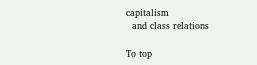capitalism
  and class relations

To top